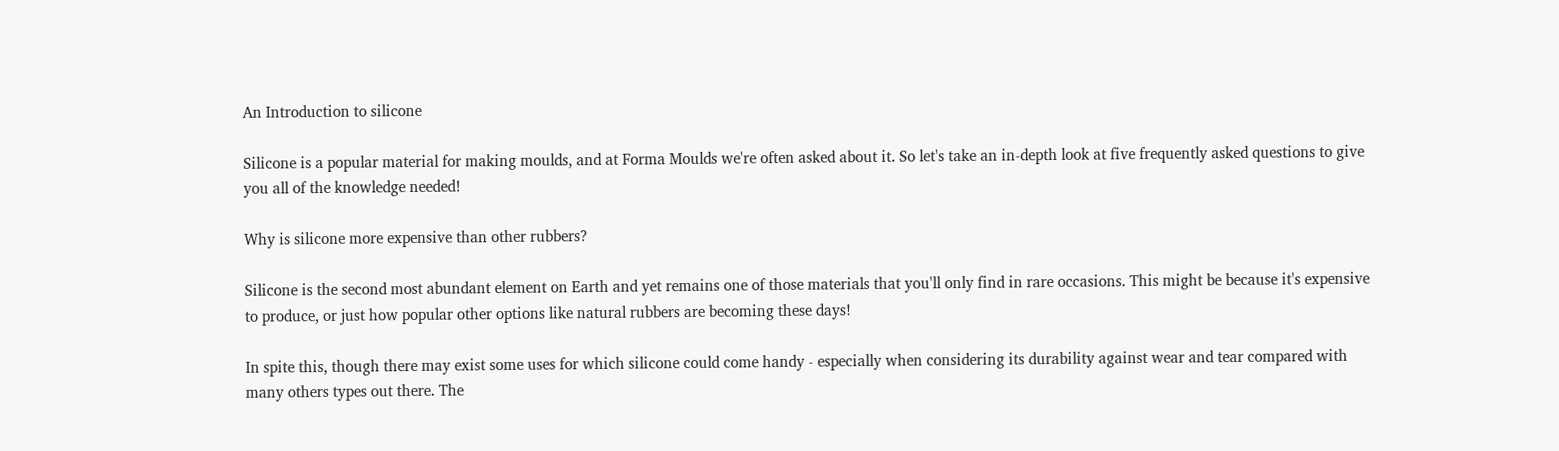An Introduction to silicone

Silicone is a popular material for making moulds, and at Forma Moulds we're often asked about it. So let's take an in-depth look at five frequently asked questions to give you all of the knowledge needed!

Why is silicone more expensive than other rubbers?

Silicone is the second most abundant element on Earth and yet remains one of those materials that you'll only find in rare occasions. This might be because it's expensive to produce, or just how popular other options like natural rubbers are becoming these days!

In spite this, though there may exist some uses for which silicone could come handy - especially when considering its durability against wear and tear compared with many others types out there. The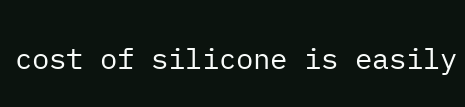cost of silicone is easily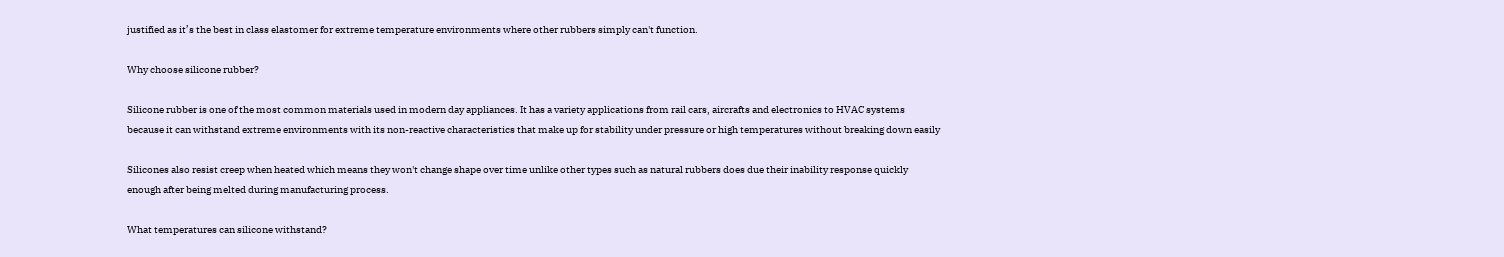justified as it’s the best in class elastomer for extreme temperature environments where other rubbers simply can't function.

Why choose silicone rubber?

Silicone rubber is one of the most common materials used in modern day appliances. It has a variety applications from rail cars, aircrafts and electronics to HVAC systems because it can withstand extreme environments with its non-reactive characteristics that make up for stability under pressure or high temperatures without breaking down easily

Silicones also resist creep when heated which means they won't change shape over time unlike other types such as natural rubbers does due their inability response quickly enough after being melted during manufacturing process.

What temperatures can silicone withstand?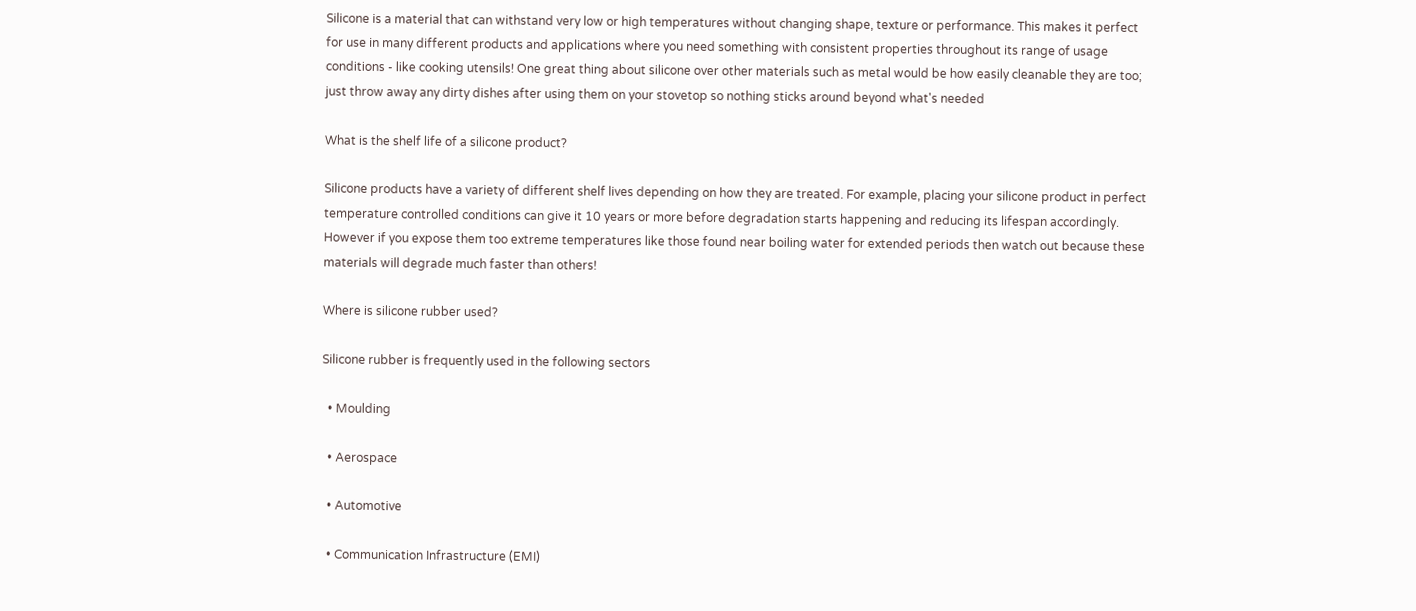Silicone is a material that can withstand very low or high temperatures without changing shape, texture or performance. This makes it perfect for use in many different products and applications where you need something with consistent properties throughout its range of usage conditions - like cooking utensils! One great thing about silicone over other materials such as metal would be how easily cleanable they are too; just throw away any dirty dishes after using them on your stovetop so nothing sticks around beyond what's needed

What is the shelf life of a silicone product?

Silicone products have a variety of different shelf lives depending on how they are treated. For example, placing your silicone product in perfect temperature controlled conditions can give it 10 years or more before degradation starts happening and reducing its lifespan accordingly. However if you expose them too extreme temperatures like those found near boiling water for extended periods then watch out because these materials will degrade much faster than others!

Where is silicone rubber used?

Silicone rubber is frequently used in the following sectors

  • Moulding

  • Aerospace

  • Automotive

  • Communication Infrastructure (EMI)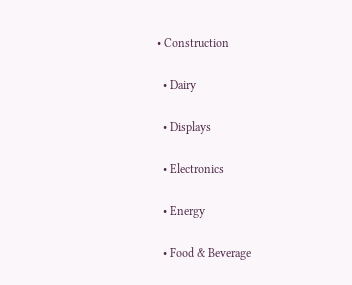• Construction

  • Dairy

  • Displays

  • Electronics

  • Energy

  • Food & Beverage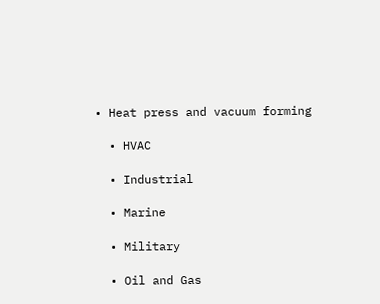• Heat press and vacuum forming

  • HVAC

  • Industrial

  • Marine

  • Military

  • Oil and Gas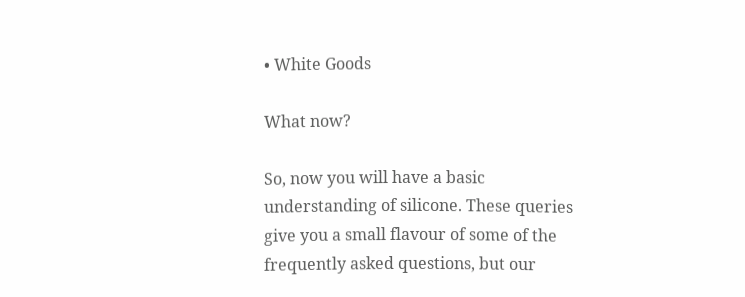• White Goods

What now?

So, now you will have a basic understanding of silicone. These queries give you a small flavour of some of the frequently asked questions, but our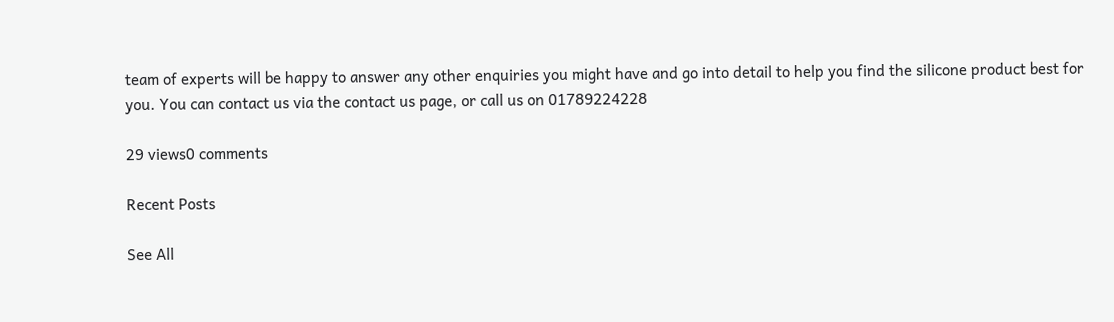team of experts will be happy to answer any other enquiries you might have and go into detail to help you find the silicone product best for you. You can contact us via the contact us page, or call us on 01789224228

29 views0 comments

Recent Posts

See All